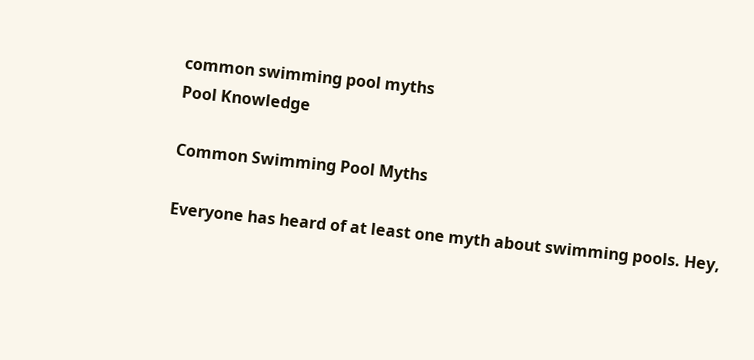common swimming pool myths
Pool Knowledge

Common Swimming Pool Myths

Everyone has heard of at least one myth about swimming pools. Hey,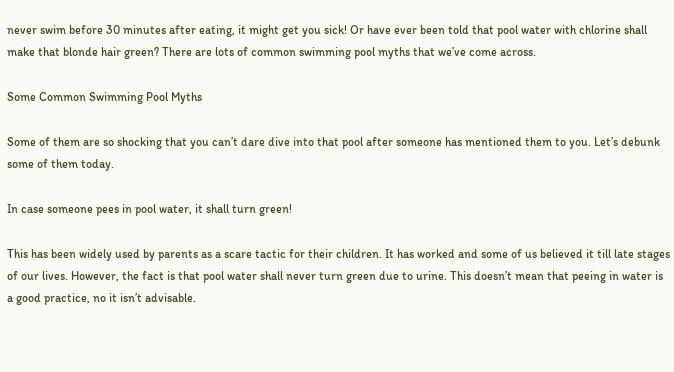never swim before 30 minutes after eating, it might get you sick! Or have ever been told that pool water with chlorine shall make that blonde hair green? There are lots of common swimming pool myths that we’ve come across.

Some Common Swimming Pool Myths

Some of them are so shocking that you can’t dare dive into that pool after someone has mentioned them to you. Let’s debunk some of them today.

In case someone pees in pool water, it shall turn green!

This has been widely used by parents as a scare tactic for their children. It has worked and some of us believed it till late stages of our lives. However, the fact is that pool water shall never turn green due to urine. This doesn’t mean that peeing in water is a good practice, no it isn’t advisable.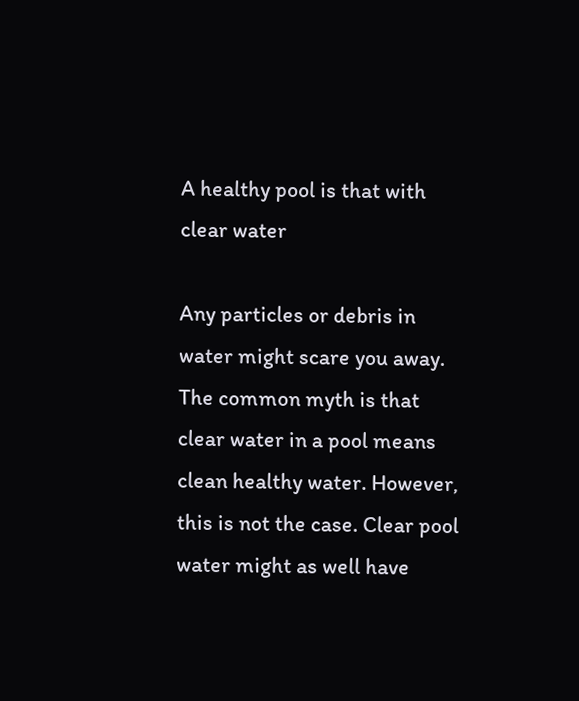A healthy pool is that with clear water

Any particles or debris in water might scare you away. The common myth is that clear water in a pool means clean healthy water. However, this is not the case. Clear pool water might as well have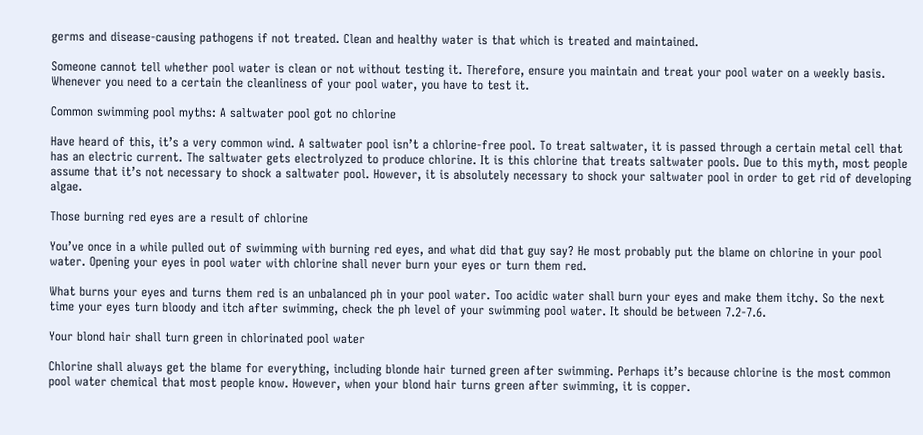germs and disease-causing pathogens if not treated. Clean and healthy water is that which is treated and maintained.

Someone cannot tell whether pool water is clean or not without testing it. Therefore, ensure you maintain and treat your pool water on a weekly basis. Whenever you need to a certain the cleanliness of your pool water, you have to test it.

Common swimming pool myths: A saltwater pool got no chlorine

Have heard of this, it’s a very common wind. A saltwater pool isn’t a chlorine-free pool. To treat saltwater, it is passed through a certain metal cell that has an electric current. The saltwater gets electrolyzed to produce chlorine. It is this chlorine that treats saltwater pools. Due to this myth, most people assume that it’s not necessary to shock a saltwater pool. However, it is absolutely necessary to shock your saltwater pool in order to get rid of developing algae.

Those burning red eyes are a result of chlorine

You’ve once in a while pulled out of swimming with burning red eyes, and what did that guy say? He most probably put the blame on chlorine in your pool water. Opening your eyes in pool water with chlorine shall never burn your eyes or turn them red.

What burns your eyes and turns them red is an unbalanced ph in your pool water. Too acidic water shall burn your eyes and make them itchy. So the next time your eyes turn bloody and itch after swimming, check the ph level of your swimming pool water. It should be between 7.2-7.6.

Your blond hair shall turn green in chlorinated pool water

Chlorine shall always get the blame for everything, including blonde hair turned green after swimming. Perhaps it’s because chlorine is the most common pool water chemical that most people know. However, when your blond hair turns green after swimming, it is copper.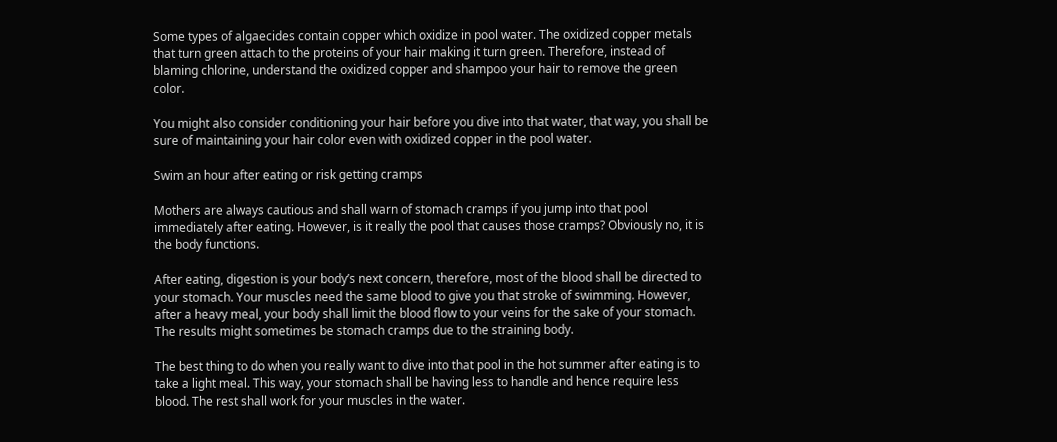Some types of algaecides contain copper which oxidize in pool water. The oxidized copper metals that turn green attach to the proteins of your hair making it turn green. Therefore, instead of blaming chlorine, understand the oxidized copper and shampoo your hair to remove the green color.

You might also consider conditioning your hair before you dive into that water, that way, you shall be sure of maintaining your hair color even with oxidized copper in the pool water.

Swim an hour after eating or risk getting cramps

Mothers are always cautious and shall warn of stomach cramps if you jump into that pool immediately after eating. However, is it really the pool that causes those cramps? Obviously no, it is the body functions.

After eating, digestion is your body’s next concern, therefore, most of the blood shall be directed to your stomach. Your muscles need the same blood to give you that stroke of swimming. However, after a heavy meal, your body shall limit the blood flow to your veins for the sake of your stomach. The results might sometimes be stomach cramps due to the straining body.

The best thing to do when you really want to dive into that pool in the hot summer after eating is to take a light meal. This way, your stomach shall be having less to handle and hence require less blood. The rest shall work for your muscles in the water.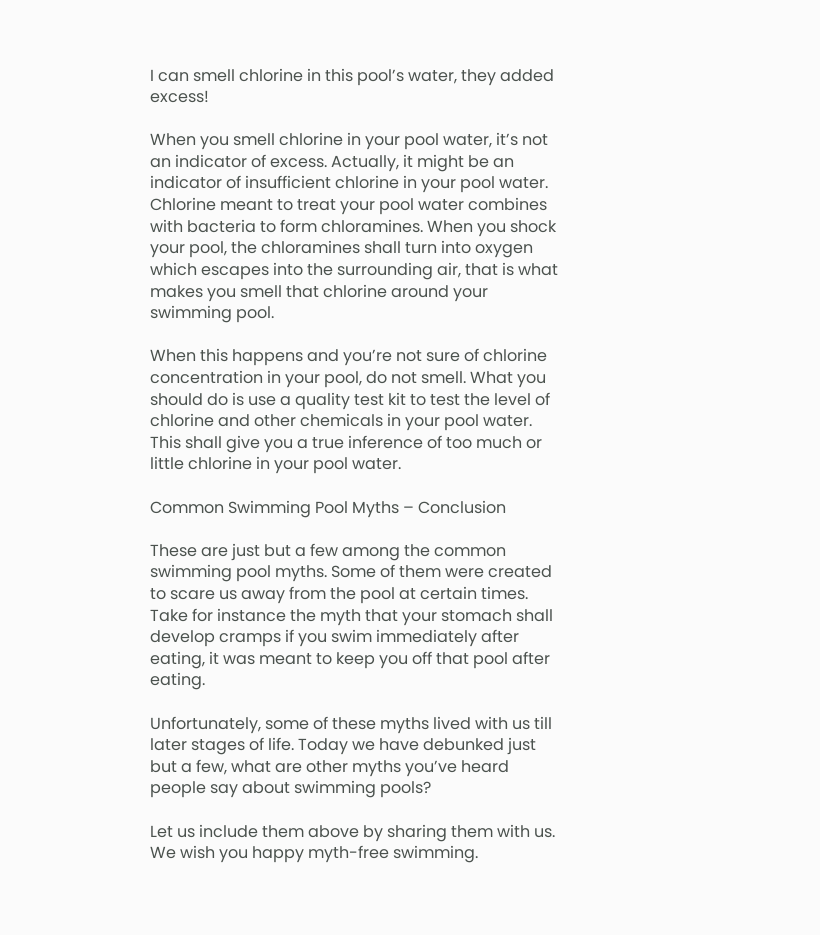I can smell chlorine in this pool’s water, they added excess!

When you smell chlorine in your pool water, it’s not an indicator of excess. Actually, it might be an indicator of insufficient chlorine in your pool water. Chlorine meant to treat your pool water combines with bacteria to form chloramines. When you shock your pool, the chloramines shall turn into oxygen which escapes into the surrounding air, that is what makes you smell that chlorine around your swimming pool.

When this happens and you’re not sure of chlorine concentration in your pool, do not smell. What you should do is use a quality test kit to test the level of chlorine and other chemicals in your pool water. This shall give you a true inference of too much or little chlorine in your pool water.

Common Swimming Pool Myths – Conclusion

These are just but a few among the common swimming pool myths. Some of them were created to scare us away from the pool at certain times. Take for instance the myth that your stomach shall develop cramps if you swim immediately after eating, it was meant to keep you off that pool after eating.

Unfortunately, some of these myths lived with us till later stages of life. Today we have debunked just but a few, what are other myths you’ve heard people say about swimming pools?

Let us include them above by sharing them with us. We wish you happy myth-free swimming.